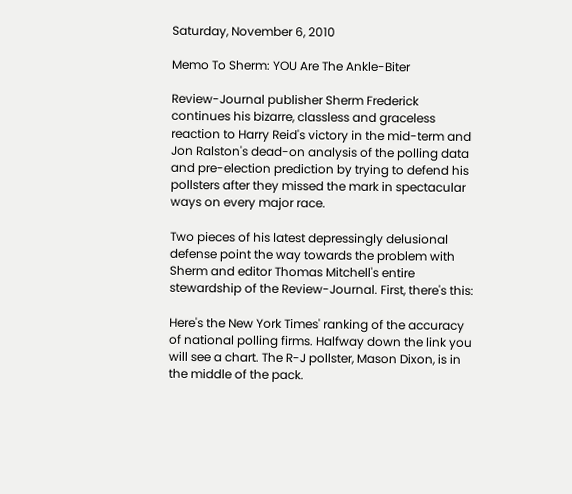Saturday, November 6, 2010

Memo To Sherm: YOU Are The Ankle-Biter

Review-Journal publisher Sherm Frederick continues his bizarre, classless and graceless reaction to Harry Reid's victory in the mid-term and Jon Ralston's dead-on analysis of the polling data and pre-election prediction by trying to defend his pollsters after they missed the mark in spectacular ways on every major race.

Two pieces of his latest depressingly delusional defense point the way towards the problem with Sherm and editor Thomas Mitchell's entire stewardship of the Review-Journal. First, there's this:

Here's the New York Times' ranking of the accuracy of national polling firms. Halfway down the link you will see a chart. The R-J pollster, Mason Dixon, is in the middle of the pack.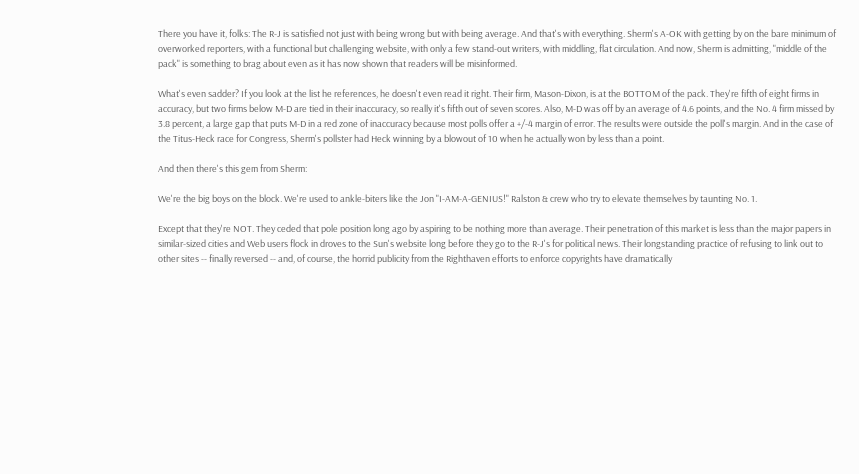There you have it, folks: The R-J is satisfied not just with being wrong but with being average. And that's with everything. Sherm's A-OK with getting by on the bare minimum of overworked reporters, with a functional but challenging website, with only a few stand-out writers, with middling, flat circulation. And now, Sherm is admitting, "middle of the pack" is something to brag about even as it has now shown that readers will be misinformed.

What's even sadder? If you look at the list he references, he doesn't even read it right. Their firm, Mason-Dixon, is at the BOTTOM of the pack. They're fifth of eight firms in accuracy, but two firms below M-D are tied in their inaccuracy, so really it's fifth out of seven scores. Also, M-D was off by an average of 4.6 points, and the No. 4 firm missed by 3.8 percent, a large gap that puts M-D in a red zone of inaccuracy because most polls offer a +/-4 margin of error. The results were outside the poll's margin. And in the case of the Titus-Heck race for Congress, Sherm's pollster had Heck winning by a blowout of 10 when he actually won by less than a point.

And then there's this gem from Sherm:

We're the big boys on the block. We're used to ankle-biters like the Jon "I-AM-A-GENIUS!" Ralston & crew who try to elevate themselves by taunting No. 1.

Except that they're NOT. They ceded that pole position long ago by aspiring to be nothing more than average. Their penetration of this market is less than the major papers in similar-sized cities and Web users flock in droves to the Sun's website long before they go to the R-J's for political news. Their longstanding practice of refusing to link out to other sites -- finally reversed -- and, of course, the horrid publicity from the Righthaven efforts to enforce copyrights have dramatically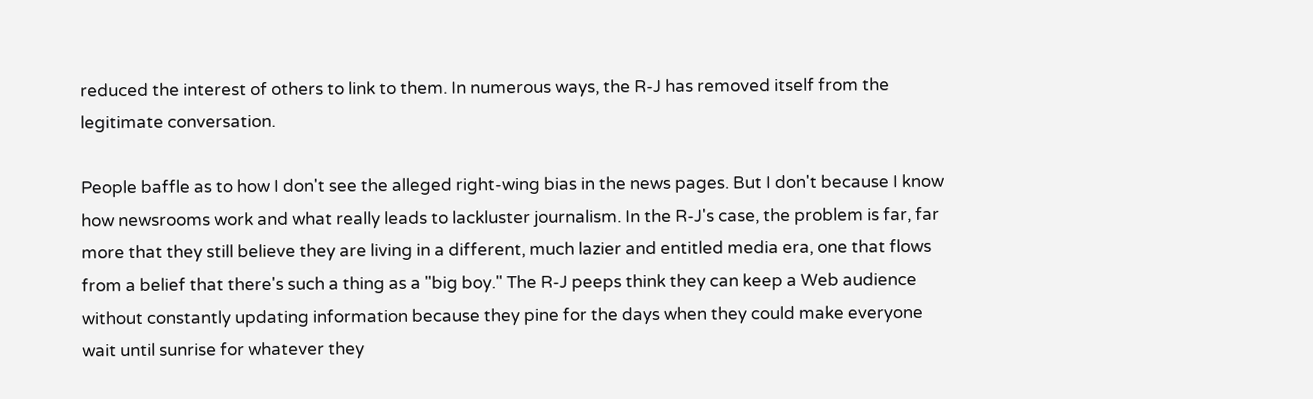reduced the interest of others to link to them. In numerous ways, the R-J has removed itself from the legitimate conversation.

People baffle as to how I don't see the alleged right-wing bias in the news pages. But I don't because I know how newsrooms work and what really leads to lackluster journalism. In the R-J's case, the problem is far, far more that they still believe they are living in a different, much lazier and entitled media era, one that flows from a belief that there's such a thing as a "big boy." The R-J peeps think they can keep a Web audience without constantly updating information because they pine for the days when they could make everyone wait until sunrise for whatever they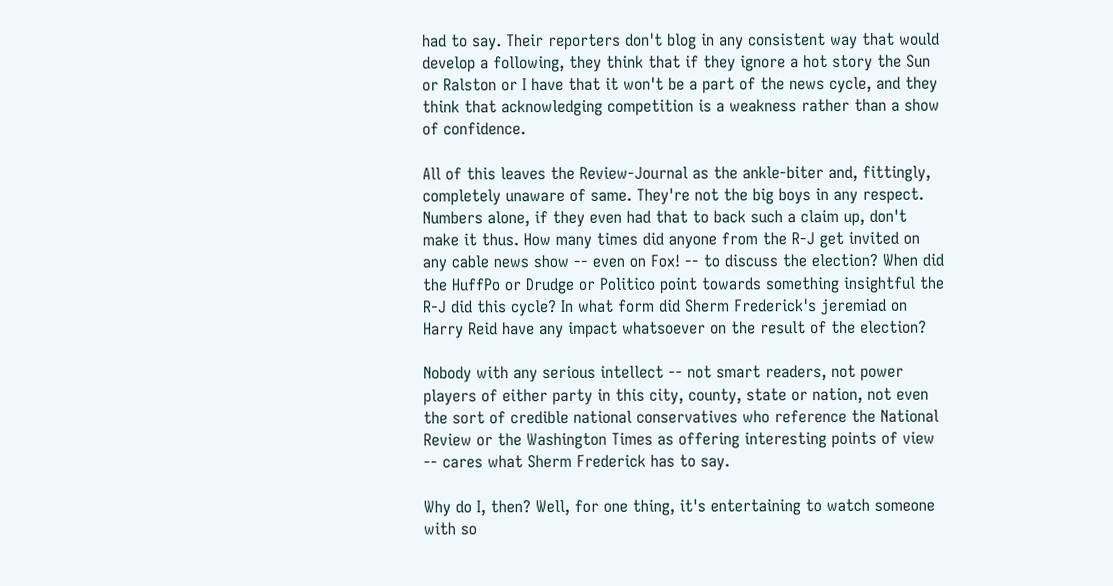had to say. Their reporters don't blog in any consistent way that would develop a following, they think that if they ignore a hot story the Sun or Ralston or I have that it won't be a part of the news cycle, and they think that acknowledging competition is a weakness rather than a show of confidence.

All of this leaves the Review-Journal as the ankle-biter and, fittingly, completely unaware of same. They're not the big boys in any respect. Numbers alone, if they even had that to back such a claim up, don't make it thus. How many times did anyone from the R-J get invited on any cable news show -- even on Fox! -- to discuss the election? When did the HuffPo or Drudge or Politico point towards something insightful the R-J did this cycle? In what form did Sherm Frederick's jeremiad on Harry Reid have any impact whatsoever on the result of the election?

Nobody with any serious intellect -- not smart readers, not power players of either party in this city, county, state or nation, not even the sort of credible national conservatives who reference the National Review or the Washington Times as offering interesting points of view -- cares what Sherm Frederick has to say.

Why do I, then? Well, for one thing, it's entertaining to watch someone with so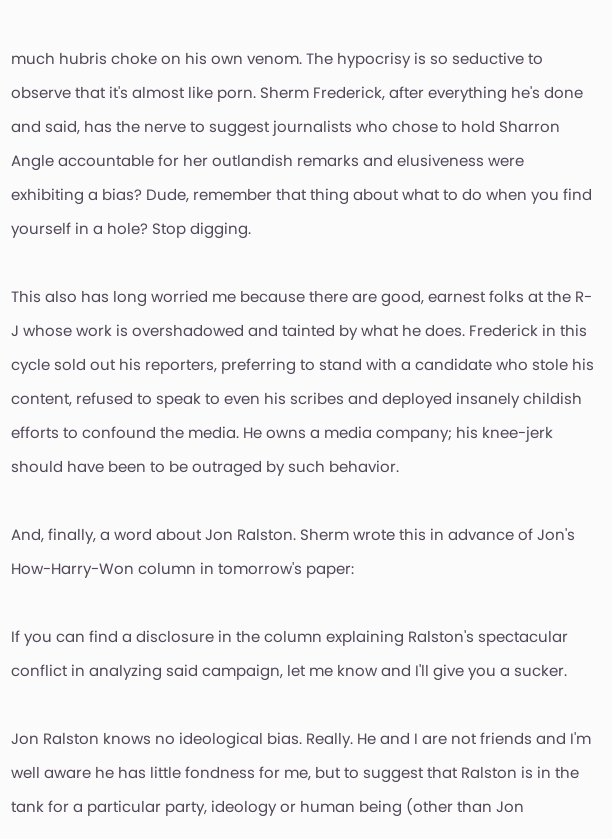much hubris choke on his own venom. The hypocrisy is so seductive to observe that it's almost like porn. Sherm Frederick, after everything he's done and said, has the nerve to suggest journalists who chose to hold Sharron Angle accountable for her outlandish remarks and elusiveness were exhibiting a bias? Dude, remember that thing about what to do when you find yourself in a hole? Stop digging.

This also has long worried me because there are good, earnest folks at the R-J whose work is overshadowed and tainted by what he does. Frederick in this cycle sold out his reporters, preferring to stand with a candidate who stole his content, refused to speak to even his scribes and deployed insanely childish efforts to confound the media. He owns a media company; his knee-jerk should have been to be outraged by such behavior.

And, finally, a word about Jon Ralston. Sherm wrote this in advance of Jon's How-Harry-Won column in tomorrow's paper:

If you can find a disclosure in the column explaining Ralston's spectacular conflict in analyzing said campaign, let me know and I'll give you a sucker.

Jon Ralston knows no ideological bias. Really. He and I are not friends and I'm well aware he has little fondness for me, but to suggest that Ralston is in the tank for a particular party, ideology or human being (other than Jon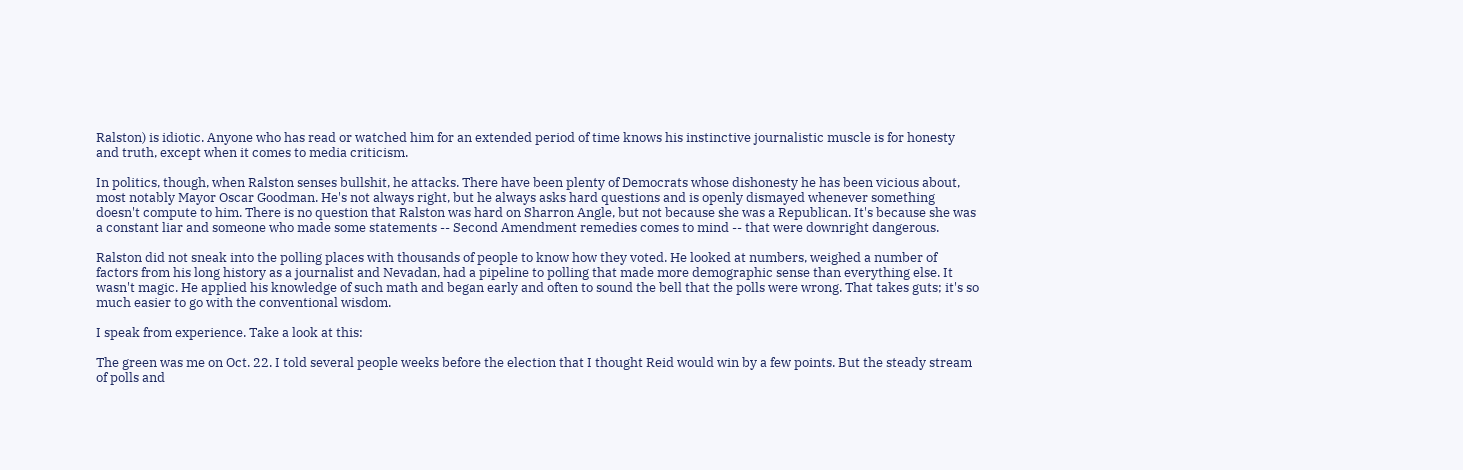Ralston) is idiotic. Anyone who has read or watched him for an extended period of time knows his instinctive journalistic muscle is for honesty and truth, except when it comes to media criticism.

In politics, though, when Ralston senses bullshit, he attacks. There have been plenty of Democrats whose dishonesty he has been vicious about, most notably Mayor Oscar Goodman. He's not always right, but he always asks hard questions and is openly dismayed whenever something doesn't compute to him. There is no question that Ralston was hard on Sharron Angle, but not because she was a Republican. It's because she was a constant liar and someone who made some statements -- Second Amendment remedies comes to mind -- that were downright dangerous.

Ralston did not sneak into the polling places with thousands of people to know how they voted. He looked at numbers, weighed a number of factors from his long history as a journalist and Nevadan, had a pipeline to polling that made more demographic sense than everything else. It wasn't magic. He applied his knowledge of such math and began early and often to sound the bell that the polls were wrong. That takes guts; it's so much easier to go with the conventional wisdom.

I speak from experience. Take a look at this:

The green was me on Oct. 22. I told several people weeks before the election that I thought Reid would win by a few points. But the steady stream of polls and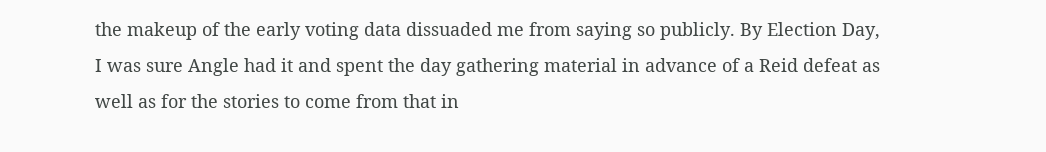the makeup of the early voting data dissuaded me from saying so publicly. By Election Day, I was sure Angle had it and spent the day gathering material in advance of a Reid defeat as well as for the stories to come from that in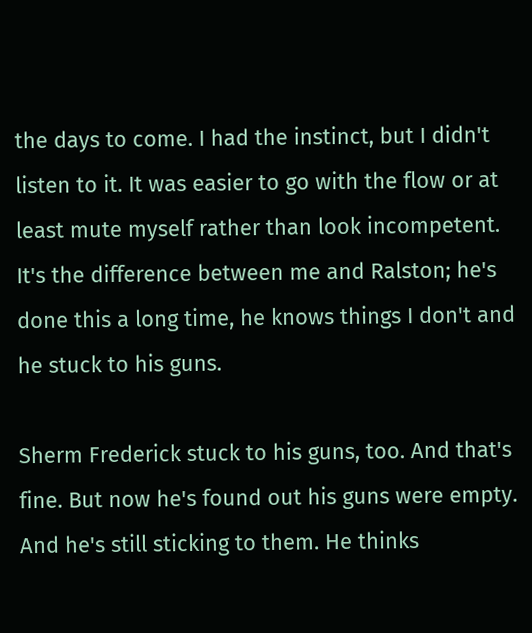the days to come. I had the instinct, but I didn't listen to it. It was easier to go with the flow or at least mute myself rather than look incompetent. It's the difference between me and Ralston; he's done this a long time, he knows things I don't and he stuck to his guns.

Sherm Frederick stuck to his guns, too. And that's fine. But now he's found out his guns were empty. And he's still sticking to them. He thinks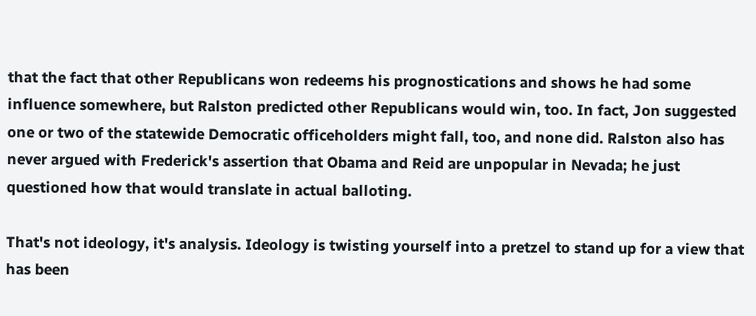that the fact that other Republicans won redeems his prognostications and shows he had some influence somewhere, but Ralston predicted other Republicans would win, too. In fact, Jon suggested one or two of the statewide Democratic officeholders might fall, too, and none did. Ralston also has never argued with Frederick's assertion that Obama and Reid are unpopular in Nevada; he just questioned how that would translate in actual balloting.

That's not ideology, it's analysis. Ideology is twisting yourself into a pretzel to stand up for a view that has been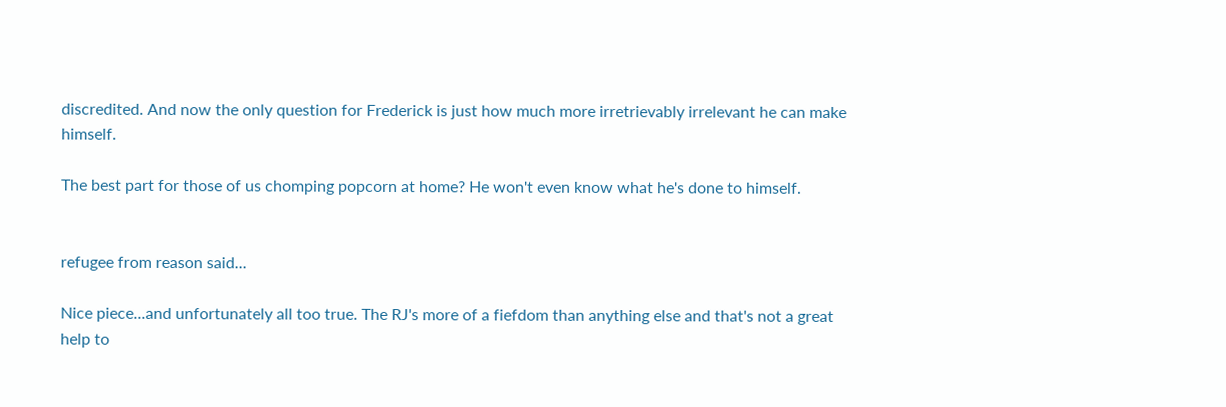discredited. And now the only question for Frederick is just how much more irretrievably irrelevant he can make himself.

The best part for those of us chomping popcorn at home? He won't even know what he's done to himself.


refugee from reason said...

Nice piece...and unfortunately all too true. The RJ's more of a fiefdom than anything else and that's not a great help to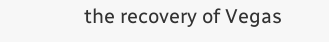the recovery of Vegas